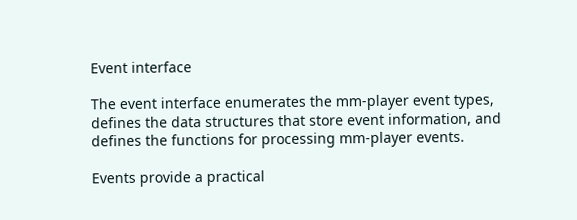Event interface

The event interface enumerates the mm-player event types, defines the data structures that store event information, and defines the functions for processing mm-player events.

Events provide a practical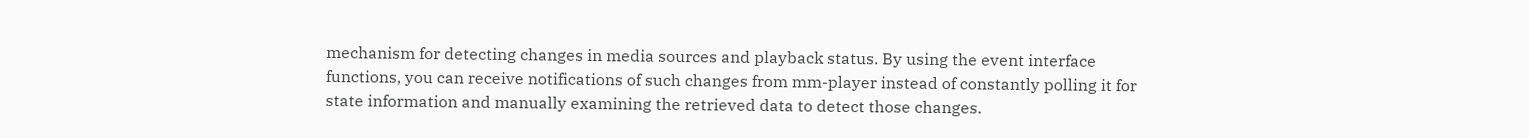mechanism for detecting changes in media sources and playback status. By using the event interface functions, you can receive notifications of such changes from mm-player instead of constantly polling it for state information and manually examining the retrieved data to detect those changes.